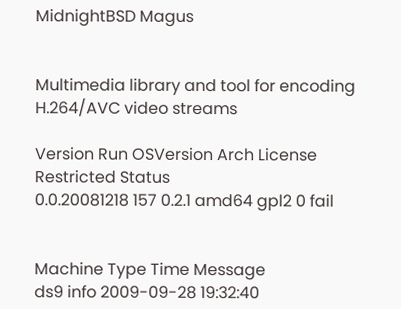MidnightBSD Magus


Multimedia library and tool for encoding H.264/AVC video streams

Version Run OSVersion Arch License Restricted Status
0.0.20081218 157 0.2.1 amd64 gpl2 0 fail


Machine Type Time Message
ds9 info 2009-09-28 19:32:40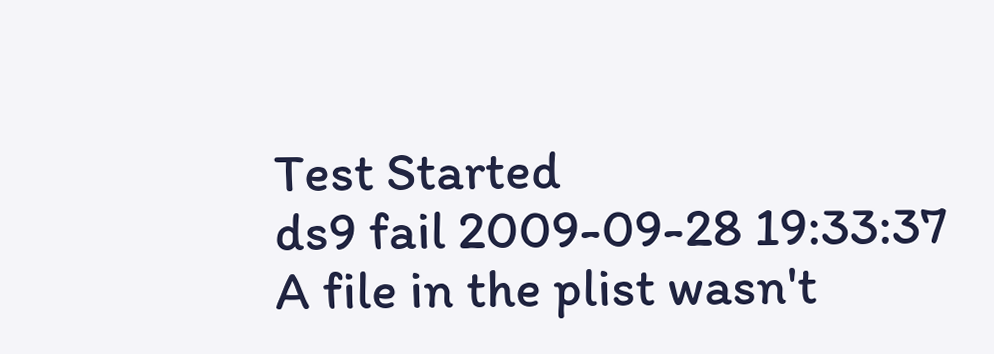Test Started
ds9 fail 2009-09-28 19:33:37 A file in the plist wasn't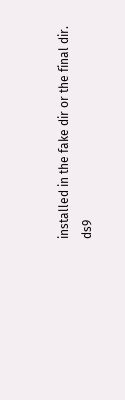installed in the fake dir or the final dir.
ds9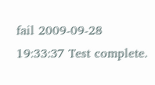fail 2009-09-28 19:33:37 Test complete.